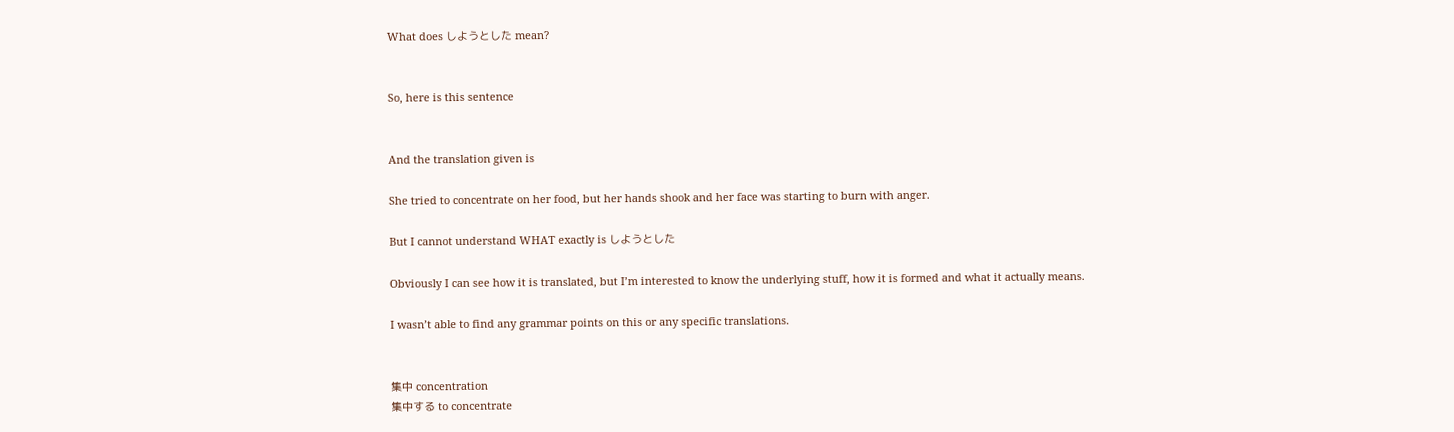What does しようとした mean?


So, here is this sentence


And the translation given is

She tried to concentrate on her food, but her hands shook and her face was starting to burn with anger.

But I cannot understand WHAT exactly is しようとした

Obviously I can see how it is translated, but I’m interested to know the underlying stuff, how it is formed and what it actually means.

I wasn’t able to find any grammar points on this or any specific translations.


集中 concentration
集中する to concentrate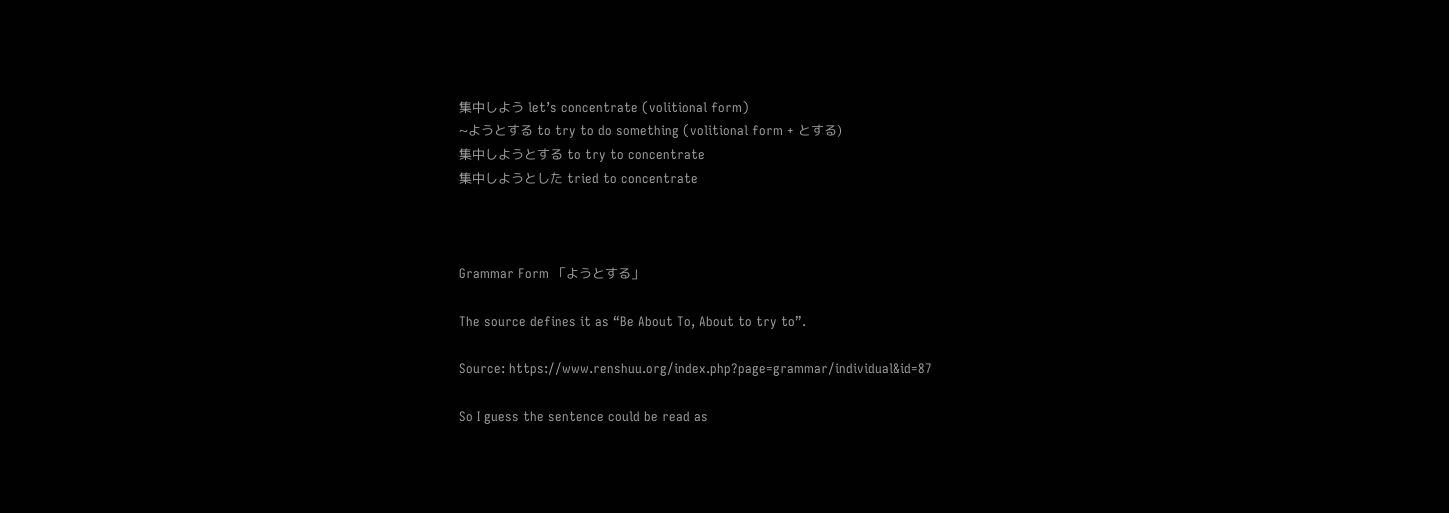集中しよう let’s concentrate (volitional form)
~ようとする to try to do something (volitional form + とする)
集中しようとする to try to concentrate
集中しようとした tried to concentrate



Grammar Form 「ようとする」

The source defines it as “Be About To, About to try to”.

Source: https://www.renshuu.org/index.php?page=grammar/individual&id=87

So I guess the sentence could be read as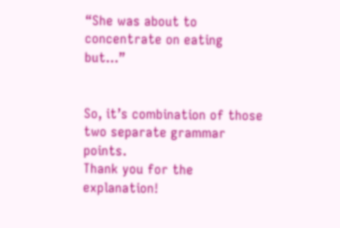“She was about to concentrate on eating but…”


So, it’s combination of those two separate grammar points.
Thank you for the explanation!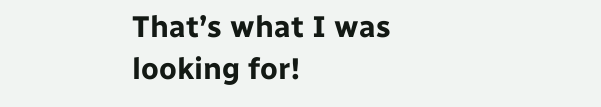That’s what I was looking for!